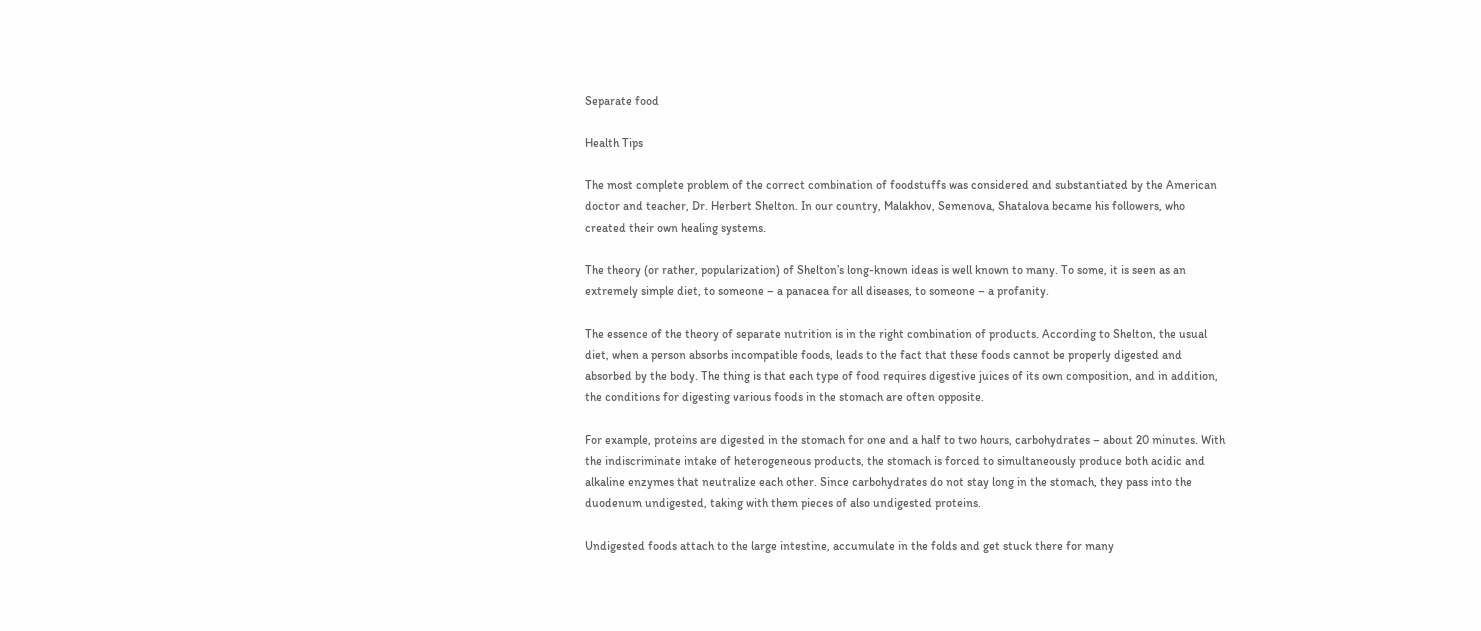Separate food

Health Tips

The most complete problem of the correct combination of foodstuffs was considered and substantiated by the American doctor and teacher, Dr. Herbert Shelton. In our country, Malakhov, Semenova, Shatalova became his followers, who created their own healing systems.

The theory (or rather, popularization) of Shelton’s long-known ideas is well known to many. To some, it is seen as an extremely simple diet, to someone – a panacea for all diseases, to someone – a profanity.

The essence of the theory of separate nutrition is in the right combination of products. According to Shelton, the usual diet, when a person absorbs incompatible foods, leads to the fact that these foods cannot be properly digested and absorbed by the body. The thing is that each type of food requires digestive juices of its own composition, and in addition, the conditions for digesting various foods in the stomach are often opposite.

For example, proteins are digested in the stomach for one and a half to two hours, carbohydrates – about 20 minutes. With the indiscriminate intake of heterogeneous products, the stomach is forced to simultaneously produce both acidic and alkaline enzymes that neutralize each other. Since carbohydrates do not stay long in the stomach, they pass into the duodenum undigested, taking with them pieces of also undigested proteins.

Undigested foods attach to the large intestine, accumulate in the folds and get stuck there for many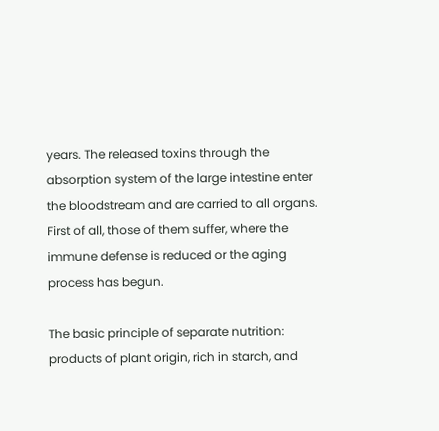years. The released toxins through the absorption system of the large intestine enter the bloodstream and are carried to all organs. First of all, those of them suffer, where the immune defense is reduced or the aging process has begun.

The basic principle of separate nutrition: products of plant origin, rich in starch, and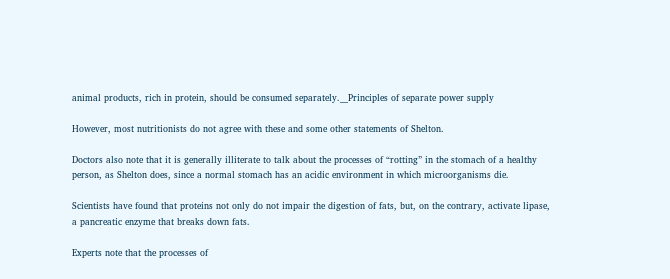animal products, rich in protein, should be consumed separately.__Principles of separate power supply

However, most nutritionists do not agree with these and some other statements of Shelton.

Doctors also note that it is generally illiterate to talk about the processes of “rotting” in the stomach of a healthy person, as Shelton does, since a normal stomach has an acidic environment in which microorganisms die.

Scientists have found that proteins not only do not impair the digestion of fats, but, on the contrary, activate lipase, a pancreatic enzyme that breaks down fats.

Experts note that the processes of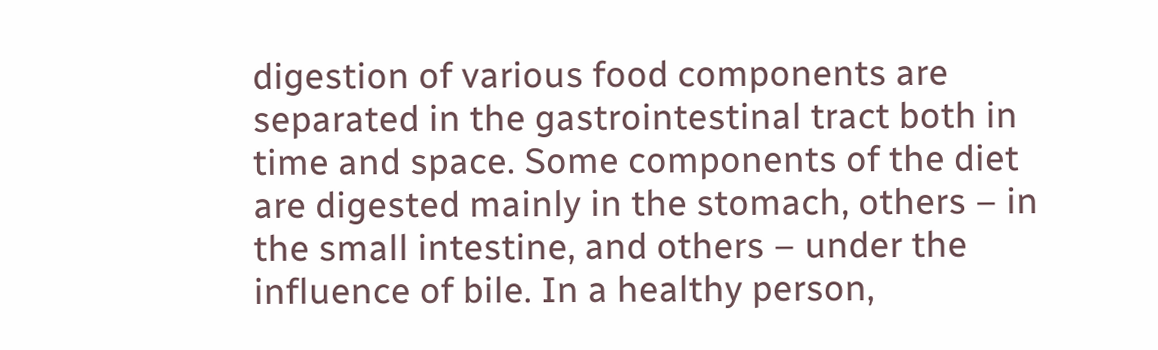digestion of various food components are separated in the gastrointestinal tract both in time and space. Some components of the diet are digested mainly in the stomach, others – in the small intestine, and others – under the influence of bile. In a healthy person,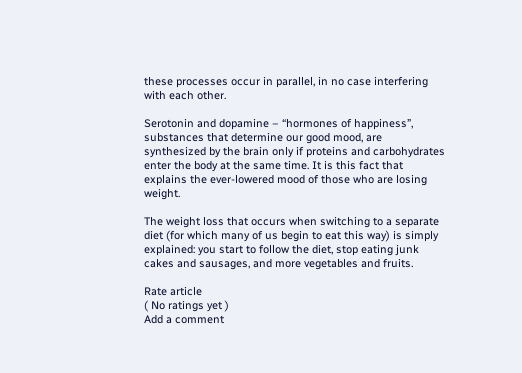these processes occur in parallel, in no case interfering with each other.

Serotonin and dopamine – “hormones of happiness”, substances that determine our good mood, are synthesized by the brain only if proteins and carbohydrates enter the body at the same time. It is this fact that explains the ever-lowered mood of those who are losing weight.

The weight loss that occurs when switching to a separate diet (for which many of us begin to eat this way) is simply explained: you start to follow the diet, stop eating junk cakes and sausages, and more vegetables and fruits.

Rate article
( No ratings yet )
Add a comment